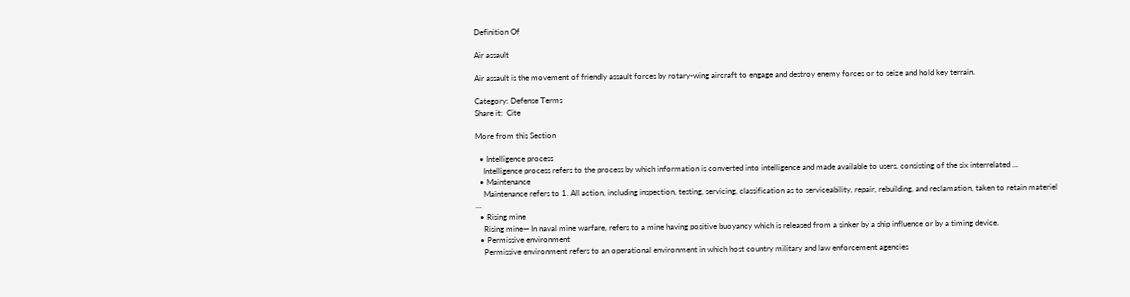Definition Of

Air assault

Air assault is the movement of friendly assault forces by rotary-wing aircraft to engage and destroy enemy forces or to seize and hold key terrain.

Category: Defense Terms
Share it:  Cite

More from this Section

  • Intelligence process
    Intelligence process refers to the process by which information is converted into intelligence and made available to users, consisting of the six interrelated ...
  • Maintenance
    Maintenance refers to 1. All action, including inspection, testing, servicing, classification as to serviceability, repair, rebuilding, and reclamation, taken to retain materiel ...
  • Rising mine
    Rising mine— In naval mine warfare, refers to a mine having positive buoyancy which is released from a sinker by a ship influence or by a timing device.
  • Permissive environment
    Permissive environment refers to an operational environment in which host country military and law enforcement agencies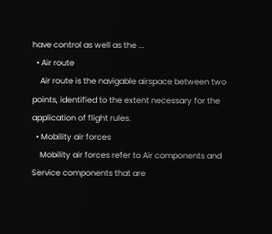have control as well as the ...
  • Air route
    Air route is the navigable airspace between two points, identified to the extent necessary for the application of flight rules.
  • Mobility air forces
    Mobility air forces refer to Air components and Service components that are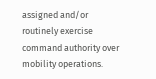assigned and/or routinely exercise command authority over mobility operations.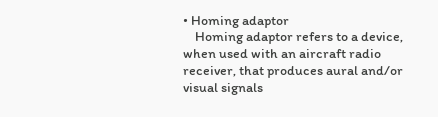• Homing adaptor
    Homing adaptor refers to a device, when used with an aircraft radio receiver, that produces aural and/or visual signals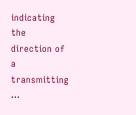indicating the direction of a transmitting ...